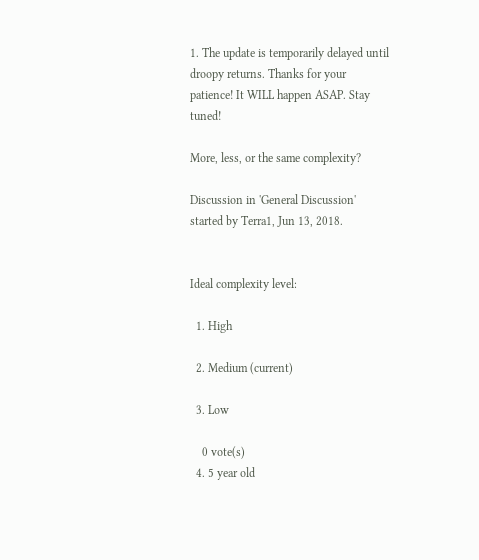1. The update is temporarily delayed until droopy returns. Thanks for your patience! It WILL happen ASAP. Stay tuned!

More, less, or the same complexity?

Discussion in 'General Discussion' started by Terra1, Jun 13, 2018.


Ideal complexity level:

  1. High

  2. Medium (current)

  3. Low

    0 vote(s)
  4. 5 year old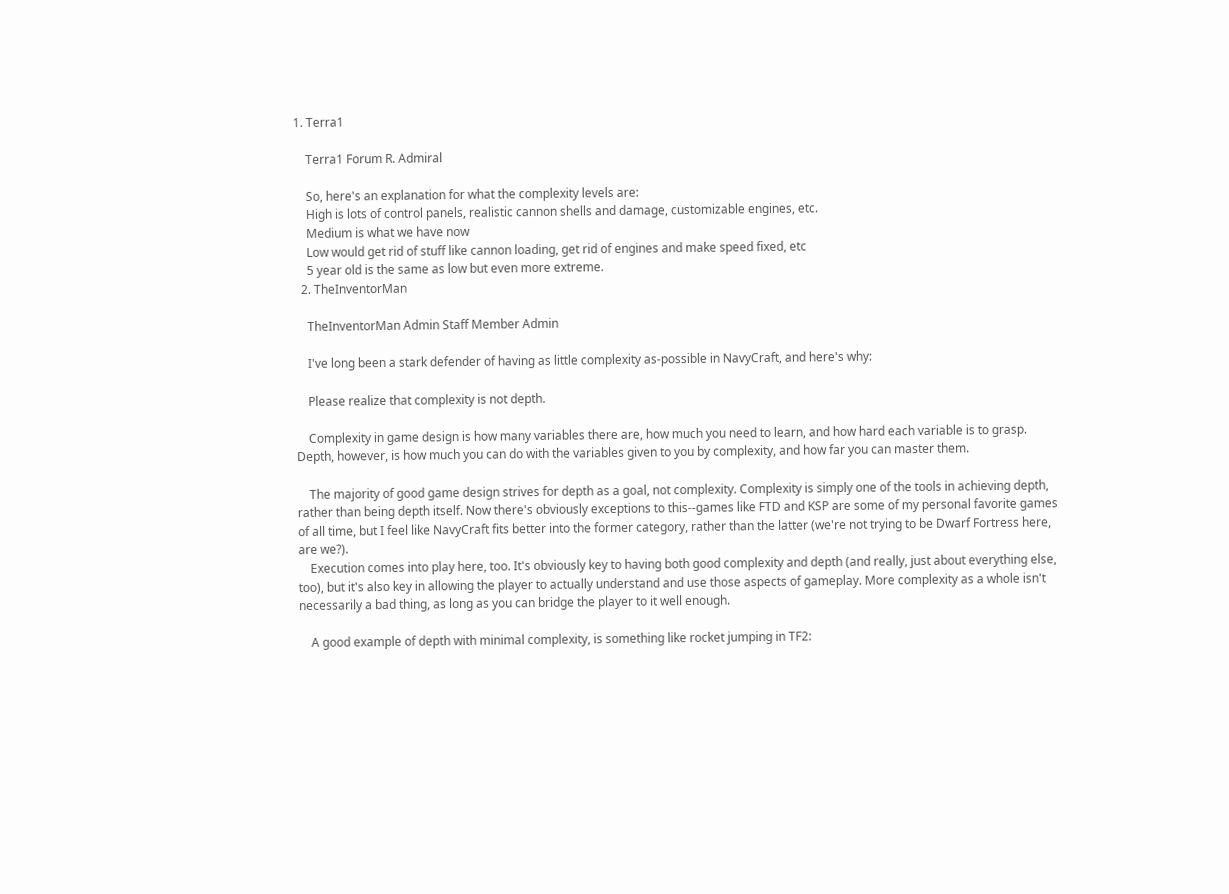1. Terra1

    Terra1 Forum R. Admiral

    So, here's an explanation for what the complexity levels are:
    High is lots of control panels, realistic cannon shells and damage, customizable engines, etc.
    Medium is what we have now
    Low would get rid of stuff like cannon loading, get rid of engines and make speed fixed, etc
    5 year old is the same as low but even more extreme.
  2. TheInventorMan

    TheInventorMan Admin Staff Member Admin

    I've long been a stark defender of having as little complexity as-possible in NavyCraft, and here's why:

    Please realize that complexity is not depth.

    Complexity in game design is how many variables there are, how much you need to learn, and how hard each variable is to grasp. Depth, however, is how much you can do with the variables given to you by complexity, and how far you can master them.

    The majority of good game design strives for depth as a goal, not complexity. Complexity is simply one of the tools in achieving depth, rather than being depth itself. Now there's obviously exceptions to this--games like FTD and KSP are some of my personal favorite games of all time, but I feel like NavyCraft fits better into the former category, rather than the latter (we're not trying to be Dwarf Fortress here, are we?).
    Execution comes into play here, too. It's obviously key to having both good complexity and depth (and really, just about everything else, too), but it's also key in allowing the player to actually understand and use those aspects of gameplay. More complexity as a whole isn't necessarily a bad thing, as long as you can bridge the player to it well enough.

    A good example of depth with minimal complexity, is something like rocket jumping in TF2: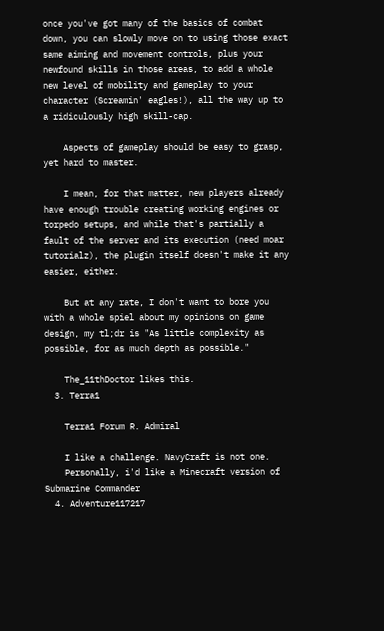once you've got many of the basics of combat down, you can slowly move on to using those exact same aiming and movement controls, plus your newfound skills in those areas, to add a whole new level of mobility and gameplay to your character (Screamin' eagles!), all the way up to a ridiculously high skill-cap.

    Aspects of gameplay should be easy to grasp, yet hard to master.

    I mean, for that matter, new players already have enough trouble creating working engines or torpedo setups, and while that's partially a fault of the server and its execution (need moar tutorialz), the plugin itself doesn't make it any easier, either.

    But at any rate, I don't want to bore you with a whole spiel about my opinions on game design, my tl;dr is "As little complexity as possible, for as much depth as possible."

    The_11thDoctor likes this.
  3. Terra1

    Terra1 Forum R. Admiral

    I like a challenge. NavyCraft is not one.
    Personally, i'd like a Minecraft version of Submarine Commander
  4. Adventure117217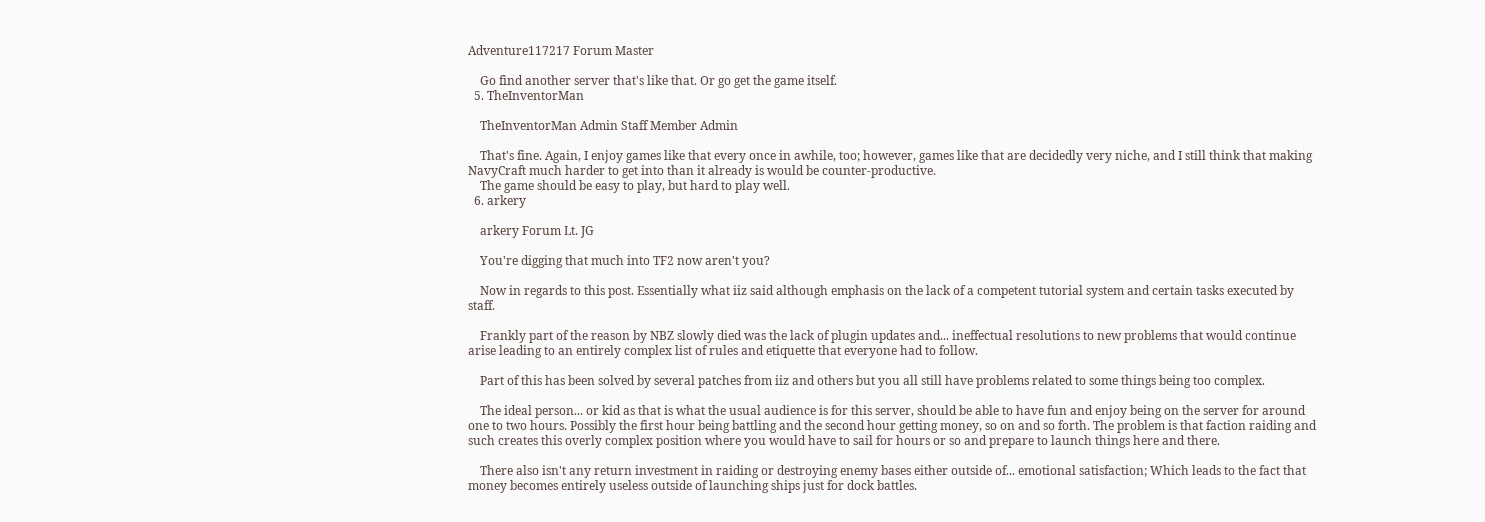Adventure117217 Forum Master

    Go find another server that's like that. Or go get the game itself.
  5. TheInventorMan

    TheInventorMan Admin Staff Member Admin

    That's fine. Again, I enjoy games like that every once in awhile, too; however, games like that are decidedly very niche, and I still think that making NavyCraft much harder to get into than it already is would be counter-productive.
    The game should be easy to play, but hard to play well.
  6. arkery

    arkery Forum Lt. JG

    You're digging that much into TF2 now aren't you?

    Now in regards to this post. Essentially what iiz said although emphasis on the lack of a competent tutorial system and certain tasks executed by staff.

    Frankly part of the reason by NBZ slowly died was the lack of plugin updates and... ineffectual resolutions to new problems that would continue arise leading to an entirely complex list of rules and etiquette that everyone had to follow.

    Part of this has been solved by several patches from iiz and others but you all still have problems related to some things being too complex.

    The ideal person... or kid as that is what the usual audience is for this server, should be able to have fun and enjoy being on the server for around one to two hours. Possibly the first hour being battling and the second hour getting money, so on and so forth. The problem is that faction raiding and such creates this overly complex position where you would have to sail for hours or so and prepare to launch things here and there.

    There also isn't any return investment in raiding or destroying enemy bases either outside of... emotional satisfaction; Which leads to the fact that money becomes entirely useless outside of launching ships just for dock battles.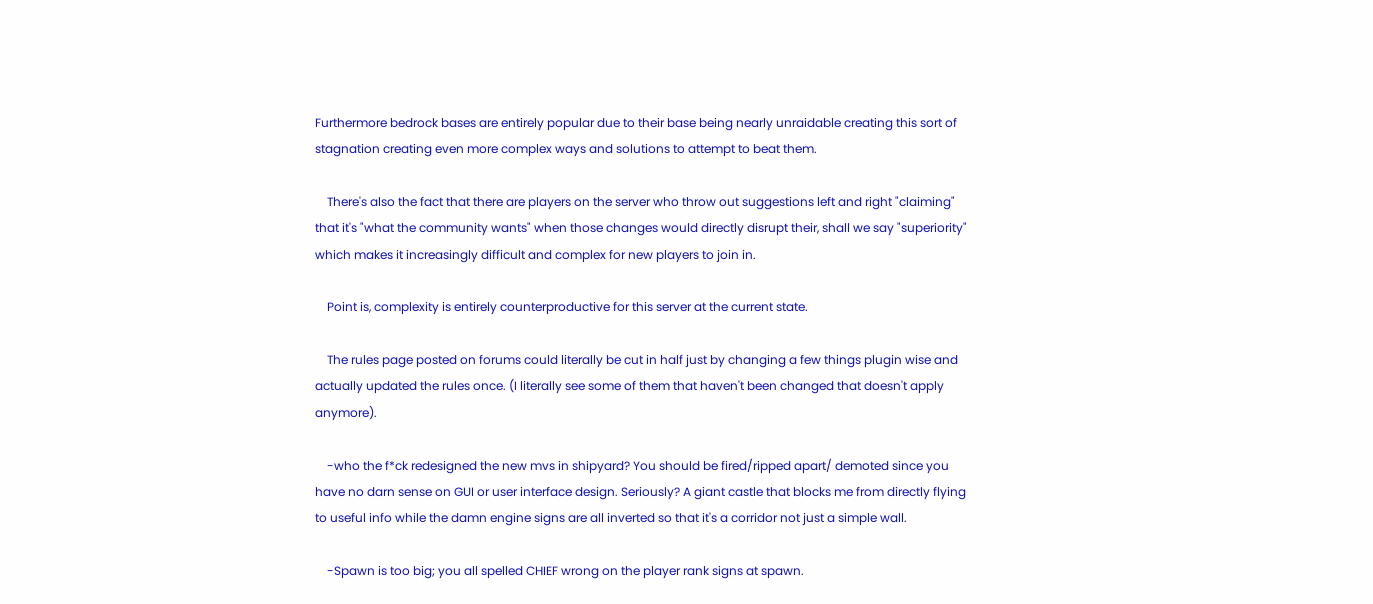Furthermore bedrock bases are entirely popular due to their base being nearly unraidable creating this sort of stagnation creating even more complex ways and solutions to attempt to beat them.

    There's also the fact that there are players on the server who throw out suggestions left and right "claiming" that it's "what the community wants" when those changes would directly disrupt their, shall we say "superiority" which makes it increasingly difficult and complex for new players to join in.

    Point is, complexity is entirely counterproductive for this server at the current state.

    The rules page posted on forums could literally be cut in half just by changing a few things plugin wise and actually updated the rules once. (I literally see some of them that haven't been changed that doesn't apply anymore).

    -who the f*ck redesigned the new mvs in shipyard? You should be fired/ripped apart/ demoted since you have no darn sense on GUI or user interface design. Seriously? A giant castle that blocks me from directly flying to useful info while the damn engine signs are all inverted so that it's a corridor not just a simple wall.

    -Spawn is too big; you all spelled CHIEF wrong on the player rank signs at spawn.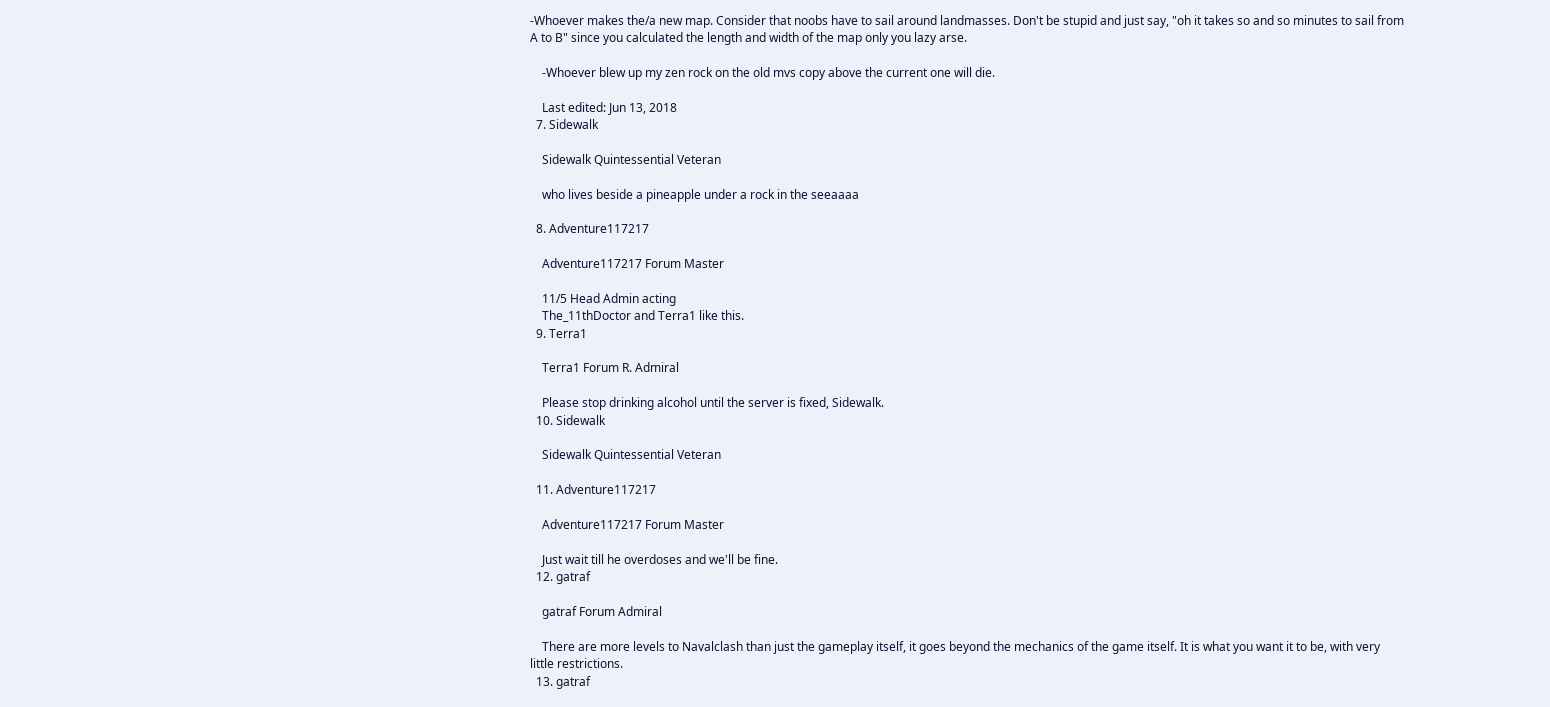-Whoever makes the/a new map. Consider that noobs have to sail around landmasses. Don't be stupid and just say, "oh it takes so and so minutes to sail from A to B" since you calculated the length and width of the map only you lazy arse.

    -Whoever blew up my zen rock on the old mvs copy above the current one will die.

    Last edited: Jun 13, 2018
  7. Sidewalk

    Sidewalk Quintessential Veteran

    who lives beside a pineapple under a rock in the seeaaaa

  8. Adventure117217

    Adventure117217 Forum Master

    11/5 Head Admin acting
    The_11thDoctor and Terra1 like this.
  9. Terra1

    Terra1 Forum R. Admiral

    Please stop drinking alcohol until the server is fixed, Sidewalk.
  10. Sidewalk

    Sidewalk Quintessential Veteran

  11. Adventure117217

    Adventure117217 Forum Master

    Just wait till he overdoses and we'll be fine.
  12. gatraf

    gatraf Forum Admiral

    There are more levels to Navalclash than just the gameplay itself, it goes beyond the mechanics of the game itself. It is what you want it to be, with very little restrictions.
  13. gatraf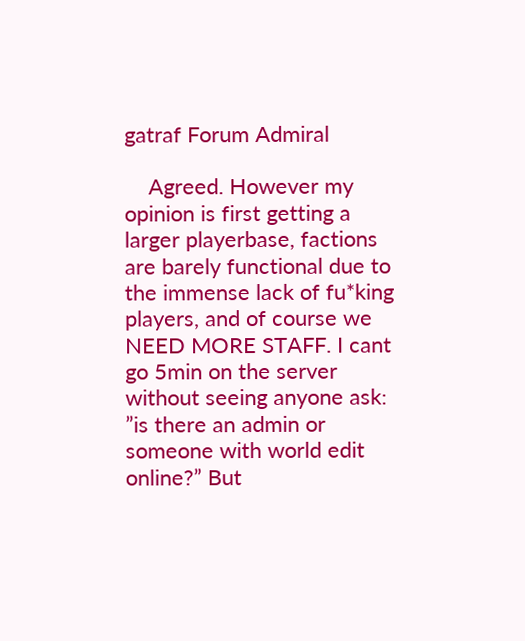gatraf Forum Admiral

    Agreed. However my opinion is first getting a larger playerbase, factions are barely functional due to the immense lack of fu*king players, and of course we NEED MORE STAFF. I cant go 5min on the server without seeing anyone ask: ”is there an admin or someone with world edit online?” But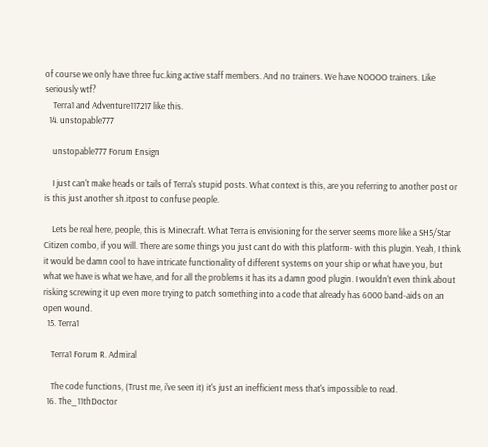of course we only have three fuc.king active staff members. And no trainers. We have NOOOO trainers. Like seriously wtf?
    Terra1 and Adventure117217 like this.
  14. unstopable777

    unstopable777 Forum Ensign

    I just can't make heads or tails of Terra's stupid posts. What context is this, are you referring to another post or is this just another sh.itpost to confuse people.

    Lets be real here, people, this is Minecraft. What Terra is envisioning for the server seems more like a SH5/Star Citizen combo, if you will. There are some things you just cant do with this platform- with this plugin. Yeah, I think it would be damn cool to have intricate functionality of different systems on your ship or what have you, but what we have is what we have, and for all the problems it has its a damn good plugin. I wouldn't even think about risking screwing it up even more trying to patch something into a code that already has 6000 band-aids on an open wound.
  15. Terra1

    Terra1 Forum R. Admiral

    The code functions, (Trust me, i've seen it) it's just an inefficient mess that's impossible to read.
  16. The_11thDoctor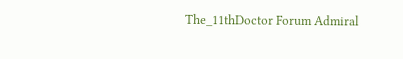The_11thDoctor Forum Admiral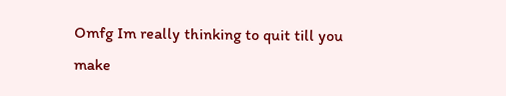Omfg Im really thinking to quit till you make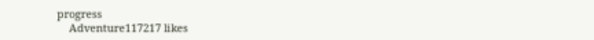progress
    Adventure117217 likes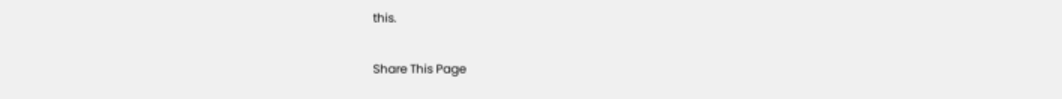this.

Share This Page